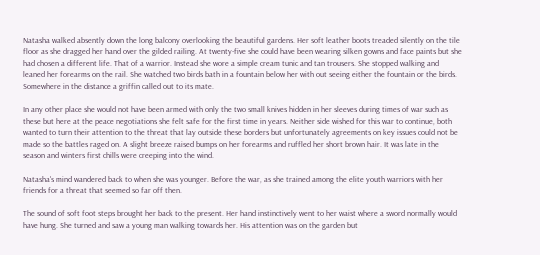Natasha walked absently down the long balcony overlooking the beautiful gardens. Her soft leather boots treaded silently on the tile floor as she dragged her hand over the gilded railing. At twenty-five she could have been wearing silken gowns and face paints but she had chosen a different life. That of a warrior. Instead she wore a simple cream tunic and tan trousers. She stopped walking and leaned her forearms on the rail. She watched two birds bath in a fountain below her with out seeing either the fountain or the birds. Somewhere in the distance a griffin called out to its mate.

In any other place she would not have been armed with only the two small knives hidden in her sleeves during times of war such as these but here at the peace negotiations she felt safe for the first time in years. Neither side wished for this war to continue, both wanted to turn their attention to the threat that lay outside these borders but unfortunately agreements on key issues could not be made so the battles raged on. A slight breeze raised bumps on her forearms and ruffled her short brown hair. It was late in the season and winters first chills were creeping into the wind.

Natasha's mind wandered back to when she was younger. Before the war, as she trained among the elite youth warriors with her friends for a threat that seemed so far off then.

The sound of soft foot steps brought her back to the present. Her hand instinctively went to her waist where a sword normally would have hung. She turned and saw a young man walking towards her. His attention was on the garden but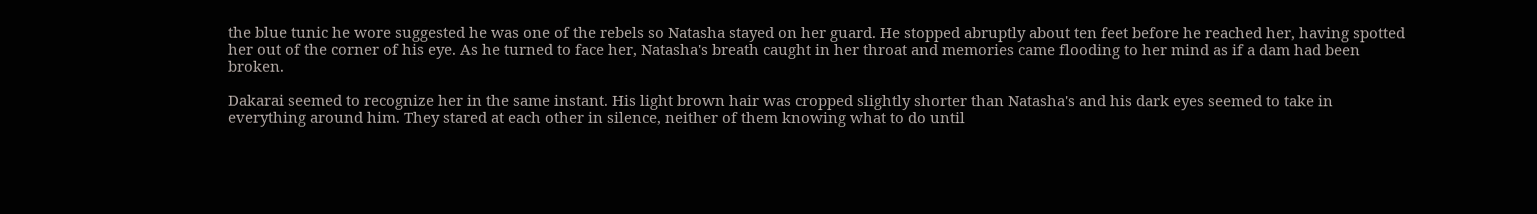the blue tunic he wore suggested he was one of the rebels so Natasha stayed on her guard. He stopped abruptly about ten feet before he reached her, having spotted her out of the corner of his eye. As he turned to face her, Natasha's breath caught in her throat and memories came flooding to her mind as if a dam had been broken.

Dakarai seemed to recognize her in the same instant. His light brown hair was cropped slightly shorter than Natasha's and his dark eyes seemed to take in everything around him. They stared at each other in silence, neither of them knowing what to do until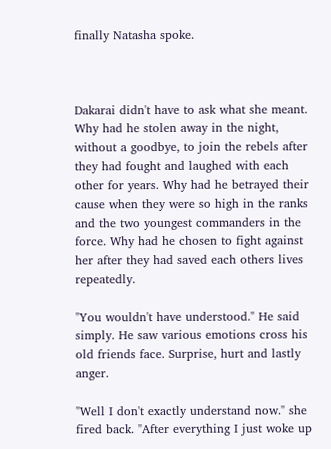finally Natasha spoke.



Dakarai didn't have to ask what she meant. Why had he stolen away in the night, without a goodbye, to join the rebels after they had fought and laughed with each other for years. Why had he betrayed their cause when they were so high in the ranks and the two youngest commanders in the force. Why had he chosen to fight against her after they had saved each others lives repeatedly.

"You wouldn't have understood." He said simply. He saw various emotions cross his old friends face. Surprise, hurt and lastly anger.

"Well I don't exactly understand now." she fired back. "After everything I just woke up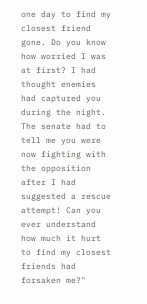one day to find my closest friend gone. Do you know how worried I was at first? I had thought enemies had captured you during the night. The senate had to tell me you were now fighting with the opposition after I had suggested a rescue attempt! Can you ever understand how much it hurt to find my closest friends had forsaken me?"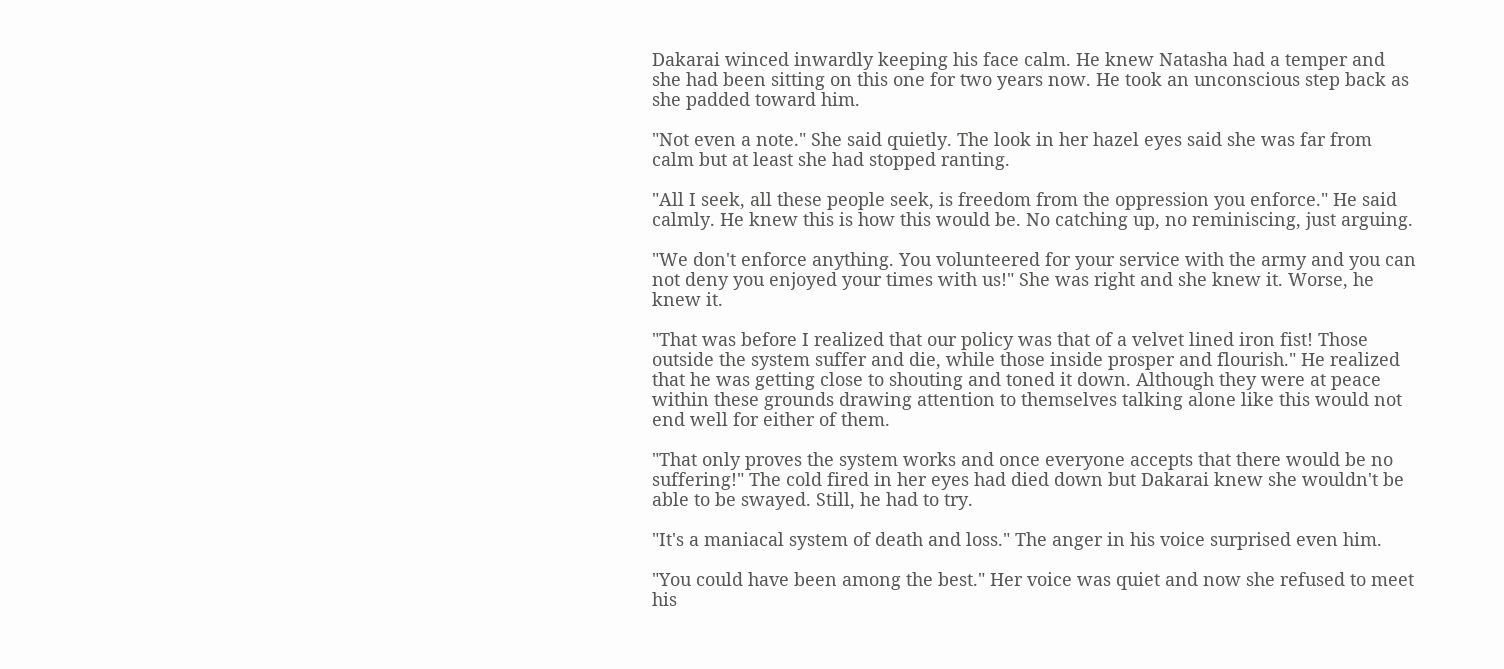Dakarai winced inwardly keeping his face calm. He knew Natasha had a temper and she had been sitting on this one for two years now. He took an unconscious step back as she padded toward him.

"Not even a note." She said quietly. The look in her hazel eyes said she was far from calm but at least she had stopped ranting.

"All I seek, all these people seek, is freedom from the oppression you enforce." He said calmly. He knew this is how this would be. No catching up, no reminiscing, just arguing.

"We don't enforce anything. You volunteered for your service with the army and you can not deny you enjoyed your times with us!" She was right and she knew it. Worse, he knew it.

"That was before I realized that our policy was that of a velvet lined iron fist! Those outside the system suffer and die, while those inside prosper and flourish." He realized that he was getting close to shouting and toned it down. Although they were at peace within these grounds drawing attention to themselves talking alone like this would not end well for either of them.

"That only proves the system works and once everyone accepts that there would be no suffering!" The cold fired in her eyes had died down but Dakarai knew she wouldn't be able to be swayed. Still, he had to try.

"It's a maniacal system of death and loss." The anger in his voice surprised even him.

"You could have been among the best." Her voice was quiet and now she refused to meet his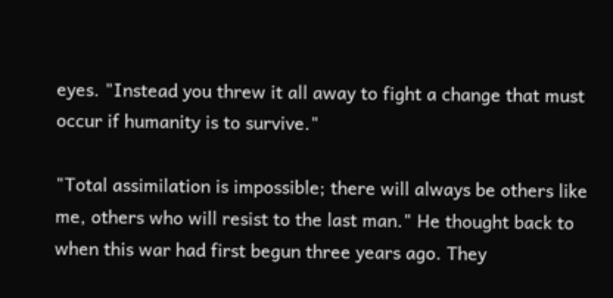eyes. "Instead you threw it all away to fight a change that must occur if humanity is to survive."

"Total assimilation is impossible; there will always be others like me, others who will resist to the last man." He thought back to when this war had first begun three years ago. They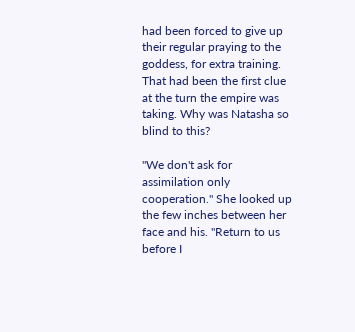had been forced to give up their regular praying to the goddess, for extra training. That had been the first clue at the turn the empire was taking. Why was Natasha so blind to this?

"We don't ask for assimilation only cooperation." She looked up the few inches between her face and his. "Return to us before I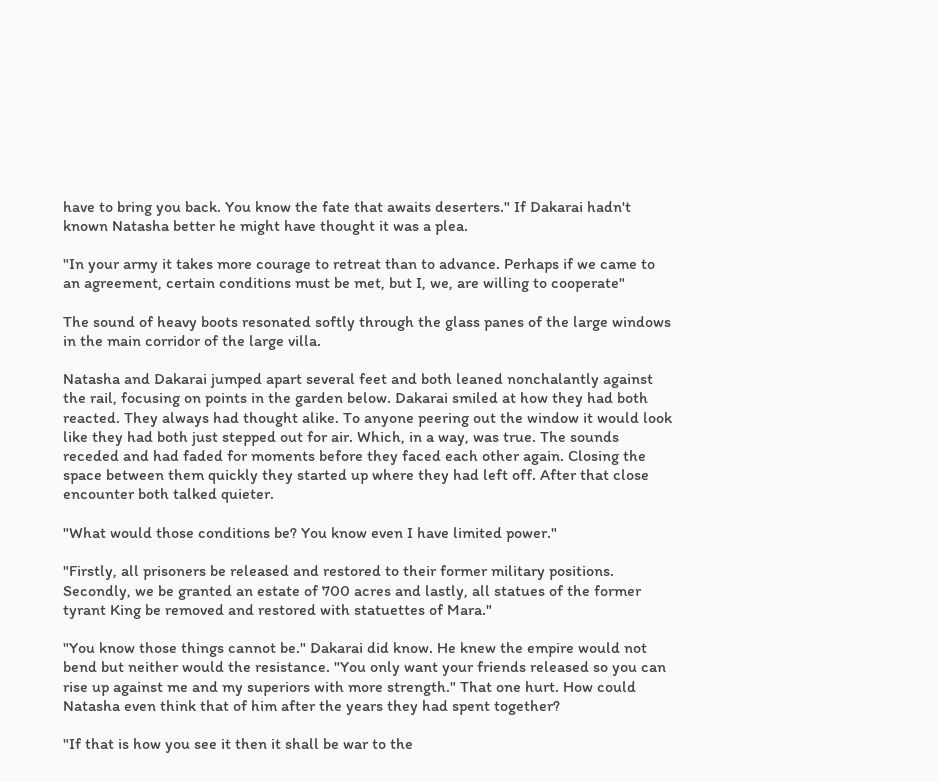have to bring you back. You know the fate that awaits deserters." If Dakarai hadn't known Natasha better he might have thought it was a plea.

"In your army it takes more courage to retreat than to advance. Perhaps if we came to an agreement, certain conditions must be met, but I, we, are willing to cooperate"

The sound of heavy boots resonated softly through the glass panes of the large windows in the main corridor of the large villa.

Natasha and Dakarai jumped apart several feet and both leaned nonchalantly against the rail, focusing on points in the garden below. Dakarai smiled at how they had both reacted. They always had thought alike. To anyone peering out the window it would look like they had both just stepped out for air. Which, in a way, was true. The sounds receded and had faded for moments before they faced each other again. Closing the space between them quickly they started up where they had left off. After that close encounter both talked quieter.

"What would those conditions be? You know even I have limited power."

"Firstly, all prisoners be released and restored to their former military positions. Secondly, we be granted an estate of 700 acres and lastly, all statues of the former tyrant King be removed and restored with statuettes of Mara."

"You know those things cannot be." Dakarai did know. He knew the empire would not bend but neither would the resistance. "You only want your friends released so you can rise up against me and my superiors with more strength." That one hurt. How could Natasha even think that of him after the years they had spent together?

"If that is how you see it then it shall be war to the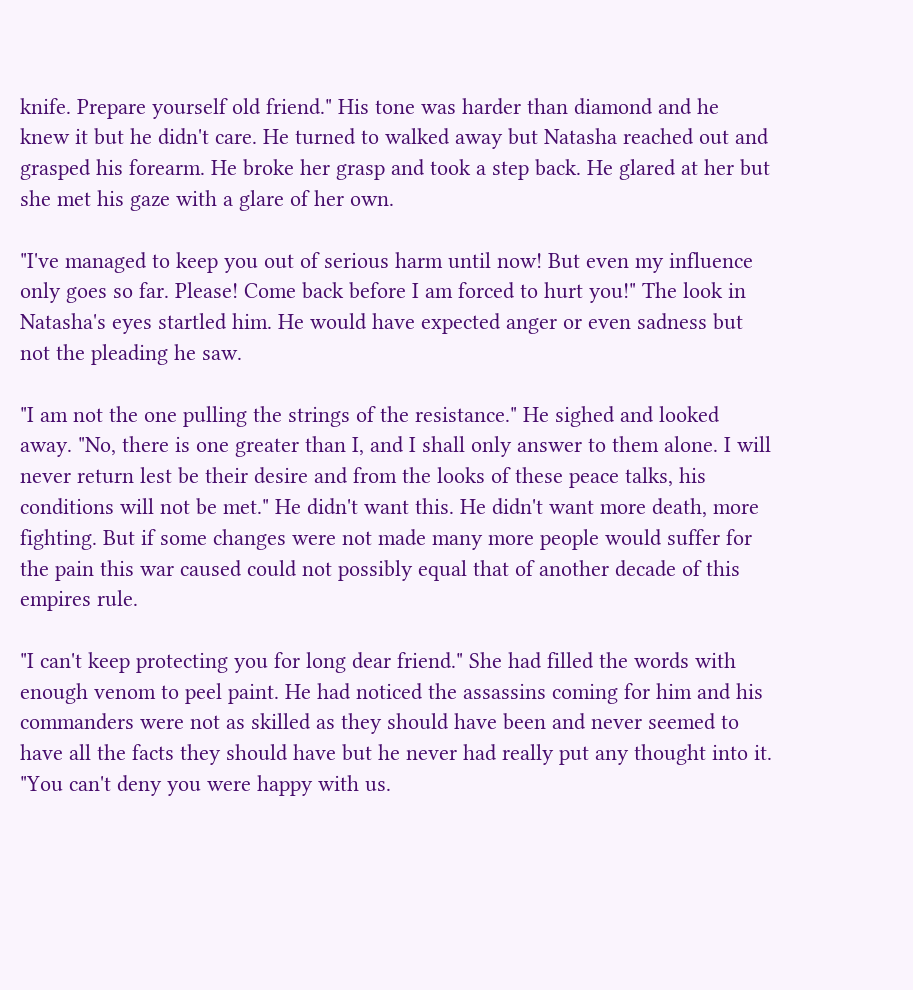knife. Prepare yourself old friend." His tone was harder than diamond and he knew it but he didn't care. He turned to walked away but Natasha reached out and grasped his forearm. He broke her grasp and took a step back. He glared at her but she met his gaze with a glare of her own.

"I've managed to keep you out of serious harm until now! But even my influence only goes so far. Please! Come back before I am forced to hurt you!" The look in Natasha's eyes startled him. He would have expected anger or even sadness but not the pleading he saw.

"I am not the one pulling the strings of the resistance." He sighed and looked away. "No, there is one greater than I, and I shall only answer to them alone. I will never return lest be their desire and from the looks of these peace talks, his conditions will not be met." He didn't want this. He didn't want more death, more fighting. But if some changes were not made many more people would suffer for the pain this war caused could not possibly equal that of another decade of this empires rule.

"I can't keep protecting you for long dear friend." She had filled the words with enough venom to peel paint. He had noticed the assassins coming for him and his commanders were not as skilled as they should have been and never seemed to have all the facts they should have but he never had really put any thought into it. "You can't deny you were happy with us.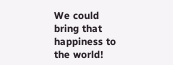We could bring that happiness to the world!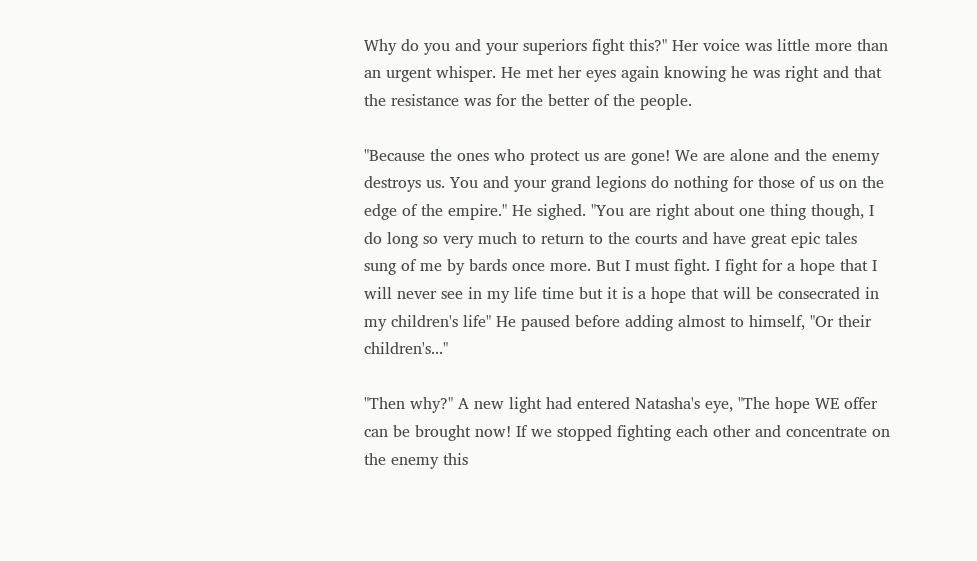Why do you and your superiors fight this?" Her voice was little more than an urgent whisper. He met her eyes again knowing he was right and that the resistance was for the better of the people.

"Because the ones who protect us are gone! We are alone and the enemy destroys us. You and your grand legions do nothing for those of us on the edge of the empire." He sighed. "You are right about one thing though, I do long so very much to return to the courts and have great epic tales sung of me by bards once more. But I must fight. I fight for a hope that I will never see in my life time but it is a hope that will be consecrated in my children's life" He paused before adding almost to himself, "Or their children's..."

"Then why?" A new light had entered Natasha's eye, "The hope WE offer can be brought now! If we stopped fighting each other and concentrate on the enemy this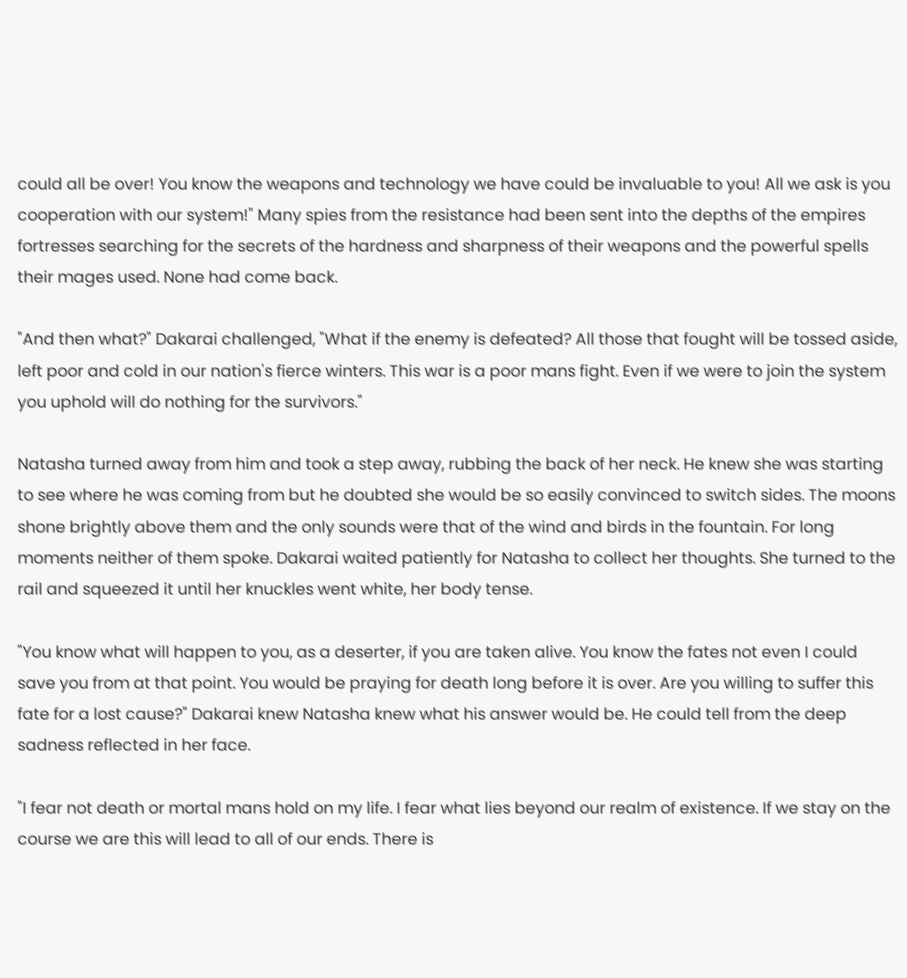could all be over! You know the weapons and technology we have could be invaluable to you! All we ask is you cooperation with our system!" Many spies from the resistance had been sent into the depths of the empires fortresses searching for the secrets of the hardness and sharpness of their weapons and the powerful spells their mages used. None had come back.

"And then what?" Dakarai challenged, "What if the enemy is defeated? All those that fought will be tossed aside, left poor and cold in our nation's fierce winters. This war is a poor mans fight. Even if we were to join the system you uphold will do nothing for the survivors."

Natasha turned away from him and took a step away, rubbing the back of her neck. He knew she was starting to see where he was coming from but he doubted she would be so easily convinced to switch sides. The moons shone brightly above them and the only sounds were that of the wind and birds in the fountain. For long moments neither of them spoke. Dakarai waited patiently for Natasha to collect her thoughts. She turned to the rail and squeezed it until her knuckles went white, her body tense.

"You know what will happen to you, as a deserter, if you are taken alive. You know the fates not even I could save you from at that point. You would be praying for death long before it is over. Are you willing to suffer this fate for a lost cause?" Dakarai knew Natasha knew what his answer would be. He could tell from the deep sadness reflected in her face.

"I fear not death or mortal mans hold on my life. I fear what lies beyond our realm of existence. If we stay on the course we are this will lead to all of our ends. There is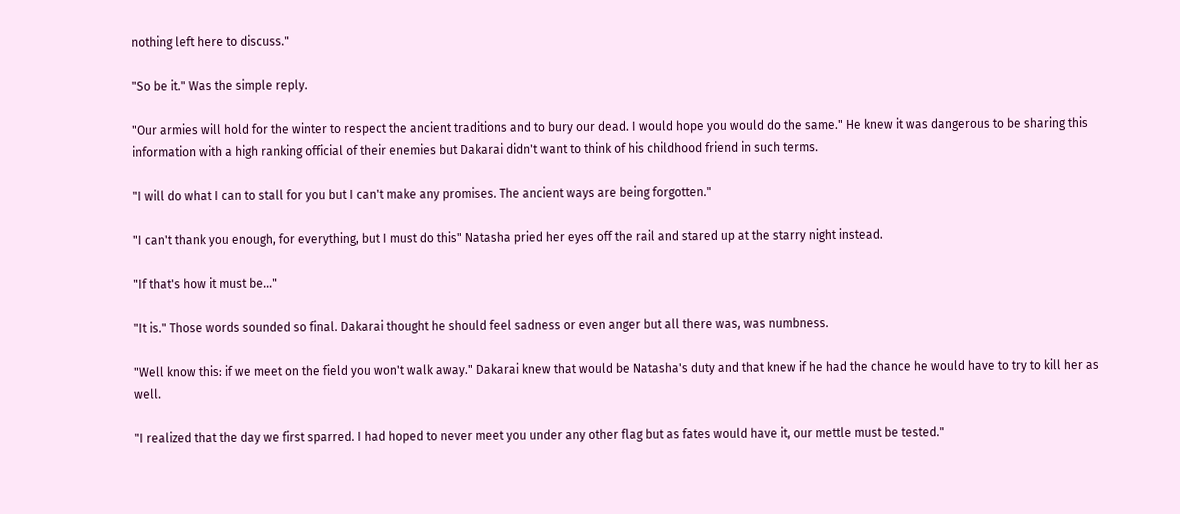nothing left here to discuss."

"So be it." Was the simple reply.

"Our armies will hold for the winter to respect the ancient traditions and to bury our dead. I would hope you would do the same." He knew it was dangerous to be sharing this information with a high ranking official of their enemies but Dakarai didn't want to think of his childhood friend in such terms.

"I will do what I can to stall for you but I can't make any promises. The ancient ways are being forgotten."

"I can't thank you enough, for everything, but I must do this" Natasha pried her eyes off the rail and stared up at the starry night instead.

"If that's how it must be…"

"It is." Those words sounded so final. Dakarai thought he should feel sadness or even anger but all there was, was numbness.

"Well know this: if we meet on the field you won't walk away." Dakarai knew that would be Natasha's duty and that knew if he had the chance he would have to try to kill her as well.

"I realized that the day we first sparred. I had hoped to never meet you under any other flag but as fates would have it, our mettle must be tested."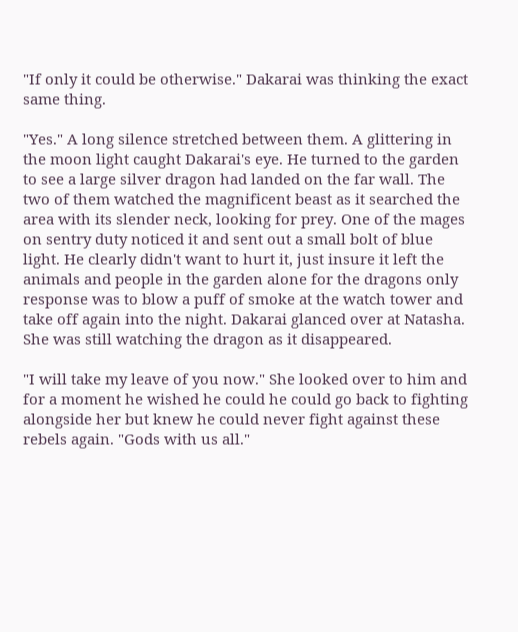"If only it could be otherwise." Dakarai was thinking the exact same thing.

"Yes." A long silence stretched between them. A glittering in the moon light caught Dakarai's eye. He turned to the garden to see a large silver dragon had landed on the far wall. The two of them watched the magnificent beast as it searched the area with its slender neck, looking for prey. One of the mages on sentry duty noticed it and sent out a small bolt of blue light. He clearly didn't want to hurt it, just insure it left the animals and people in the garden alone for the dragons only response was to blow a puff of smoke at the watch tower and take off again into the night. Dakarai glanced over at Natasha. She was still watching the dragon as it disappeared.

"I will take my leave of you now." She looked over to him and for a moment he wished he could he could go back to fighting alongside her but knew he could never fight against these rebels again. "Gods with us all."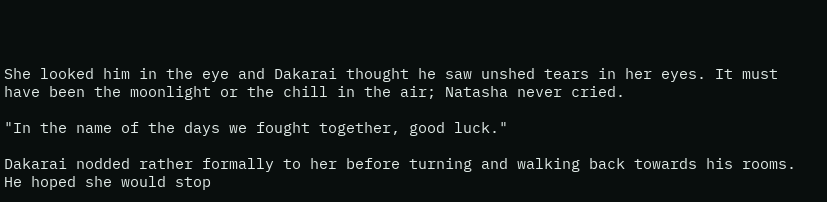She looked him in the eye and Dakarai thought he saw unshed tears in her eyes. It must have been the moonlight or the chill in the air; Natasha never cried.

"In the name of the days we fought together, good luck."

Dakarai nodded rather formally to her before turning and walking back towards his rooms. He hoped she would stop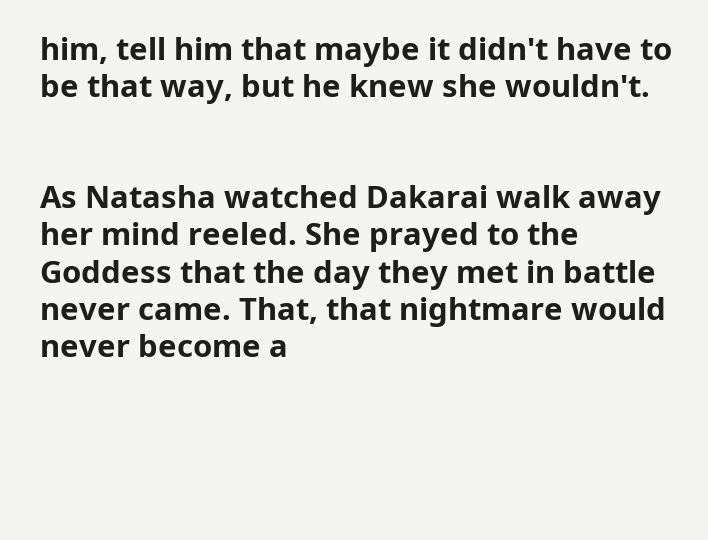him, tell him that maybe it didn't have to be that way, but he knew she wouldn't.


As Natasha watched Dakarai walk away her mind reeled. She prayed to the Goddess that the day they met in battle never came. That, that nightmare would never become a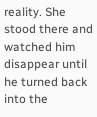reality. She stood there and watched him disappear until he turned back into the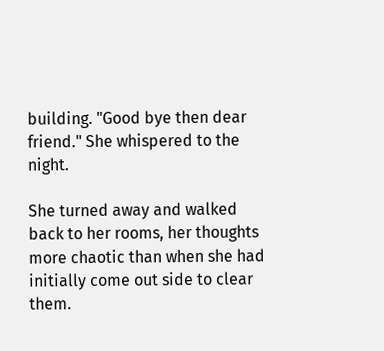building. "Good bye then dear friend." She whispered to the night.

She turned away and walked back to her rooms, her thoughts more chaotic than when she had initially come out side to clear them.